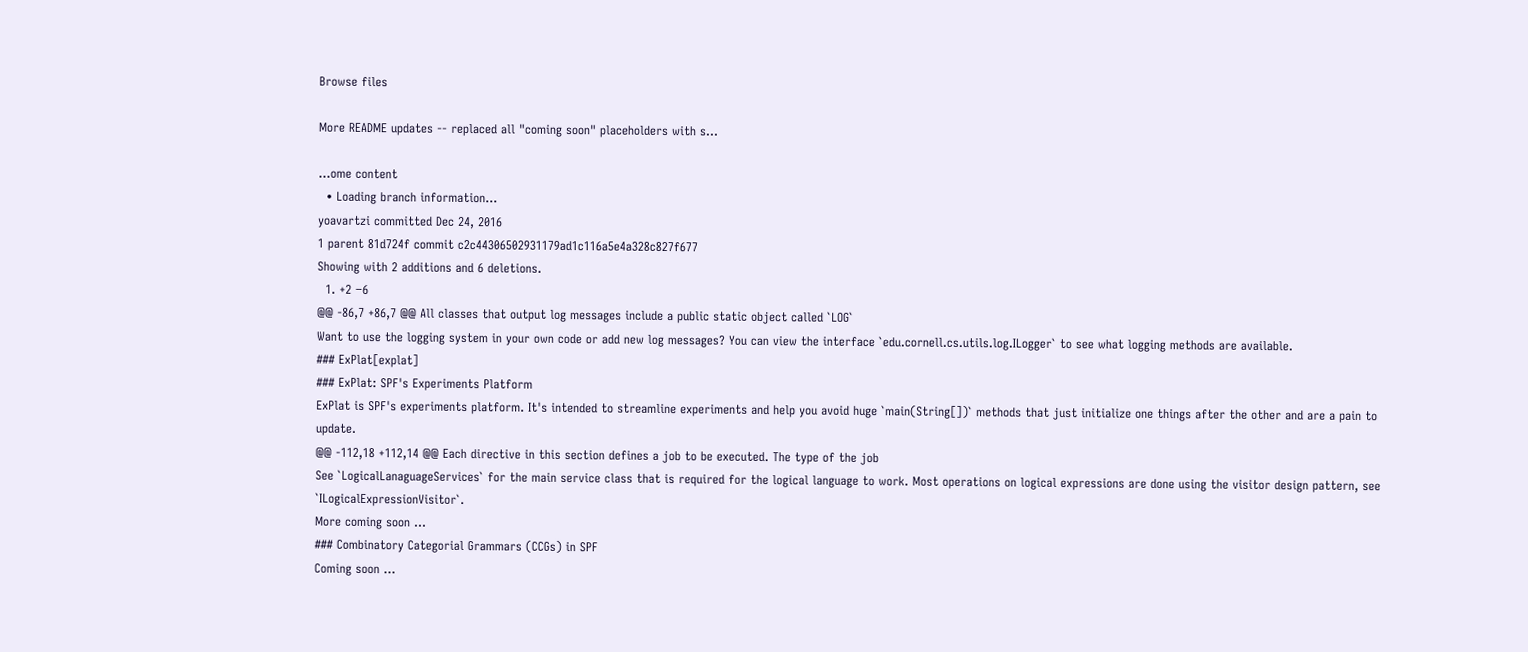Browse files

More README updates -- replaced all "coming soon" placeholders with s…

…ome content
  • Loading branch information...
yoavartzi committed Dec 24, 2016
1 parent 81d724f commit c2c44306502931179ad1c116a5e4a328c827f677
Showing with 2 additions and 6 deletions.
  1. +2 −6
@@ -86,7 +86,7 @@ All classes that output log messages include a public static object called `LOG`
Want to use the logging system in your own code or add new log messages? You can view the interface `edu.cornell.cs.utils.log.ILogger` to see what logging methods are available.
### ExPlat[explat]
### ExPlat: SPF's Experiments Platform
ExPlat is SPF's experiments platform. It's intended to streamline experiments and help you avoid huge `main(String[])` methods that just initialize one things after the other and are a pain to update.
@@ -112,18 +112,14 @@ Each directive in this section defines a job to be executed. The type of the job
See `LogicalLanaguageServices` for the main service class that is required for the logical language to work. Most operations on logical expressions are done using the visitor design pattern, see `ILogicalExpressionVisitor`.
More coming soon ...
### Combinatory Categorial Grammars (CCGs) in SPF
Coming soon ...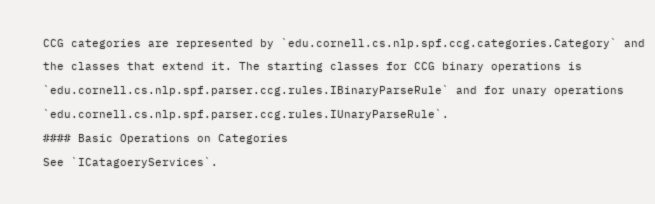CCG categories are represented by `edu.cornell.cs.nlp.spf.ccg.categories.Category` and the classes that extend it. The starting classes for CCG binary operations is `edu.cornell.cs.nlp.spf.parser.ccg.rules.IBinaryParseRule` and for unary operations `edu.cornell.cs.nlp.spf.parser.ccg.rules.IUnaryParseRule`.
#### Basic Operations on Categories
See `ICatagoeryServices`.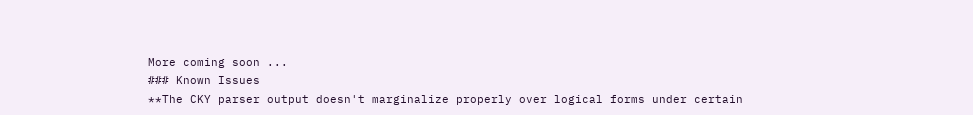More coming soon ...
### Known Issues
**The CKY parser output doesn't marginalize properly over logical forms under certain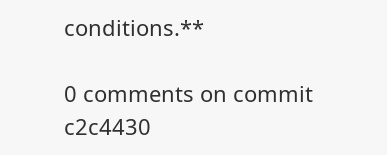conditions.**

0 comments on commit c2c4430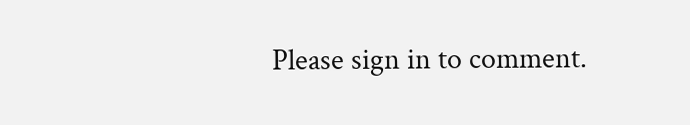Please sign in to comment.